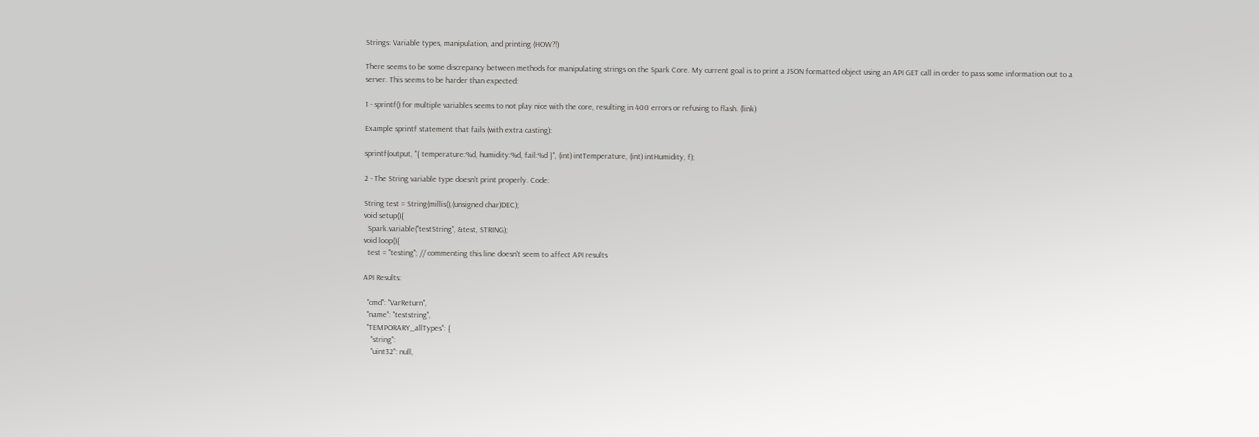Strings: Variable types, manipulation, and printing (HOW?!)

There seems to be some discrepancy between methods for manipulating strings on the Spark Core. My current goal is to print a JSON formatted object using an API GET call in order to pass some information out to a server. This seems to be harder than expected:

1 - sprintf() for multiple variables seems to not play nice with the core, resulting in 400 errors or refusing to flash. (link)

Example sprintf statement that fails (with extra casting):

sprintf(output, "{ temperature:%d, humidity:%d, fail:%d }", (int) intTemperature, (int) intHumidity, f);

2 - The String variable type doesn’t print properly. Code:

String test = String(millis(),(unsigned char)DEC);
void setup(){
  Spark.variable("testString", &test, STRING);
void loop(){
  test = "testing"; // commenting this line doesn't seem to affect API results

API Results:

  "cmd": "VarReturn",
  "name": "teststring",
  "TEMPORARY_allTypes": {
    "string":
    "uint32": null,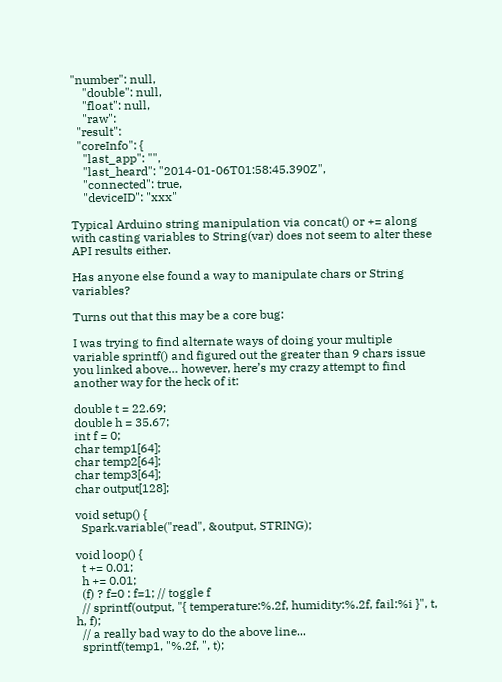"number": null,
    "double": null,
    "float": null,
    "raw":
  "result":
  "coreInfo": {
    "last_app": "",
    "last_heard": "2014-01-06T01:58:45.390Z",
    "connected": true,
    "deviceID": "xxx"

Typical Arduino string manipulation via concat() or += along with casting variables to String(var) does not seem to alter these API results either.

Has anyone else found a way to manipulate chars or String variables?

Turns out that this may be a core bug:

I was trying to find alternate ways of doing your multiple variable sprintf() and figured out the greater than 9 chars issue you linked above… however, here’s my crazy attempt to find another way for the heck of it:

double t = 22.69;
double h = 35.67;
int f = 0;
char temp1[64];
char temp2[64];
char temp3[64];
char output[128];

void setup() {
  Spark.variable("read", &output, STRING);

void loop() {
  t += 0.01;
  h += 0.01;
  (f) ? f=0 : f=1; // toggle f
  // sprintf(output, "{ temperature:%.2f, humidity:%.2f, fail:%i }", t, h, f);
  // a really bad way to do the above line...
  sprintf(temp1, "%.2f, ", t);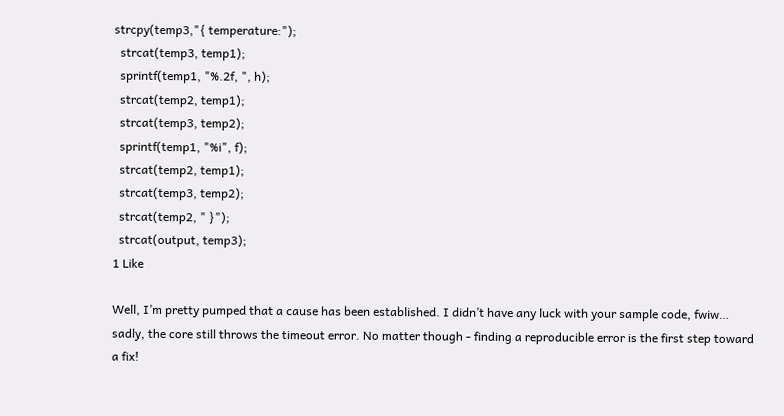strcpy(temp3,"{ temperature:");
  strcat(temp3, temp1);
  sprintf(temp1, "%.2f, ", h);
  strcat(temp2, temp1);
  strcat(temp3, temp2);
  sprintf(temp1, "%i", f);
  strcat(temp2, temp1);
  strcat(temp3, temp2);
  strcat(temp2, " }");
  strcat(output, temp3);
1 Like

Well, I’m pretty pumped that a cause has been established. I didn’t have any luck with your sample code, fwiw… sadly, the core still throws the timeout error. No matter though - finding a reproducible error is the first step toward a fix!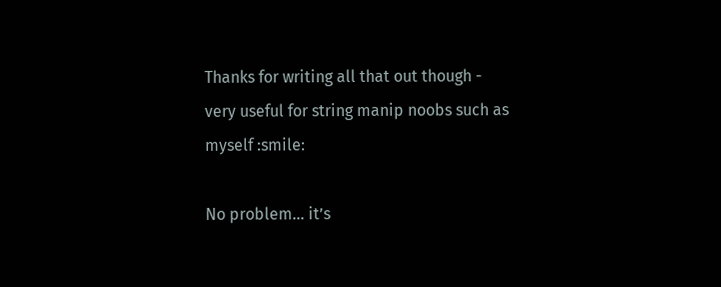Thanks for writing all that out though - very useful for string manip noobs such as myself :smile:

No problem… it’s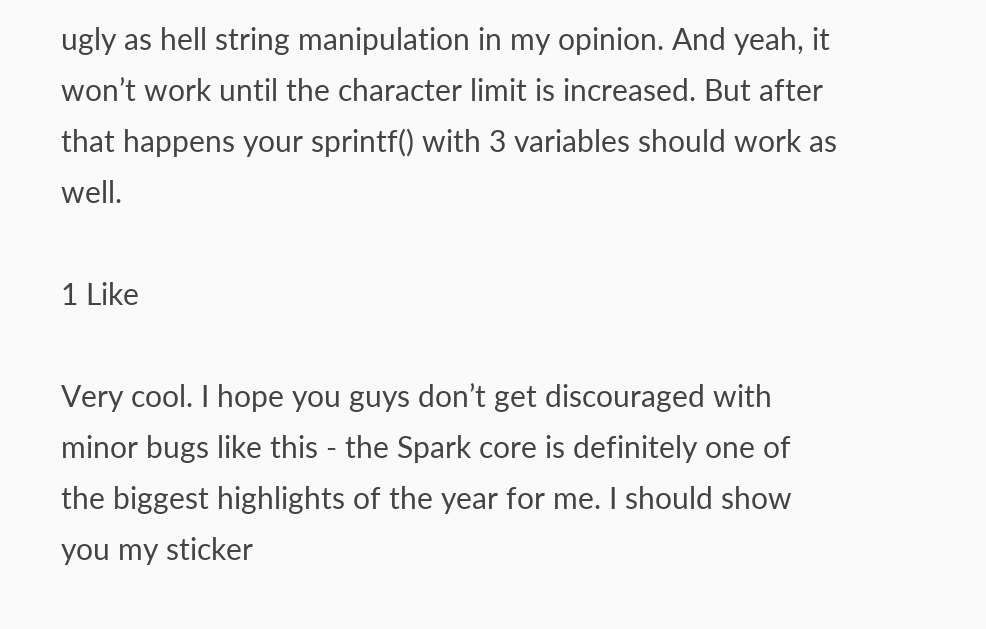ugly as hell string manipulation in my opinion. And yeah, it won’t work until the character limit is increased. But after that happens your sprintf() with 3 variables should work as well.

1 Like

Very cool. I hope you guys don’t get discouraged with minor bugs like this - the Spark core is definitely one of the biggest highlights of the year for me. I should show you my sticker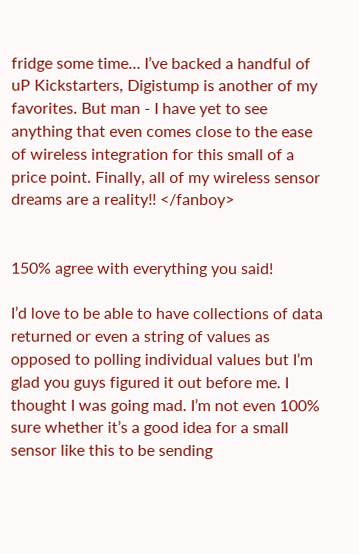fridge some time… I’ve backed a handful of uP Kickstarters, Digistump is another of my favorites. But man - I have yet to see anything that even comes close to the ease of wireless integration for this small of a price point. Finally, all of my wireless sensor dreams are a reality!! </fanboy>


150% agree with everything you said!

I’d love to be able to have collections of data returned or even a string of values as opposed to polling individual values but I’m glad you guys figured it out before me. I thought I was going mad. I’m not even 100% sure whether it’s a good idea for a small sensor like this to be sending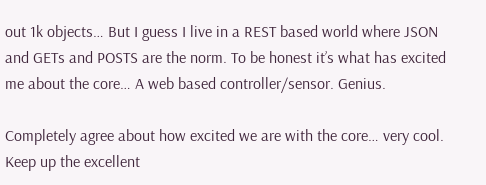out 1k objects… But I guess I live in a REST based world where JSON and GETs and POSTS are the norm. To be honest it’s what has excited me about the core… A web based controller/sensor. Genius.

Completely agree about how excited we are with the core… very cool. Keep up the excellent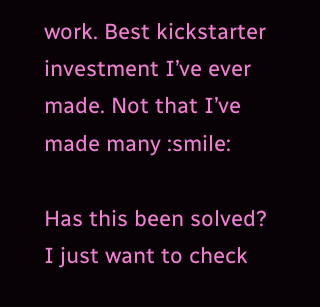work. Best kickstarter investment I’ve ever made. Not that I’ve made many :smile:

Has this been solved?
I just want to check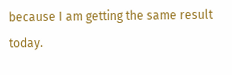because I am getting the same result today.